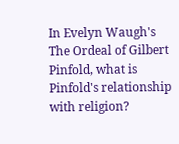In Evelyn Waugh's The Ordeal of Gilbert Pinfold, what is Pinfold's relationship with religion?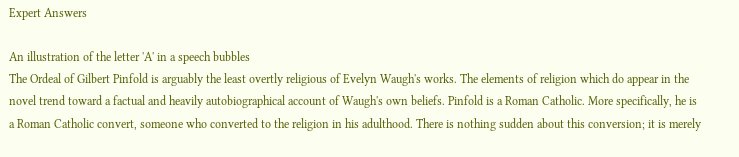Expert Answers

An illustration of the letter 'A' in a speech bubbles
The Ordeal of Gilbert Pinfold is arguably the least overtly religious of Evelyn Waugh's works. The elements of religion which do appear in the novel trend toward a factual and heavily autobiographical account of Waugh's own beliefs. Pinfold is a Roman Catholic. More specifically, he is a Roman Catholic convert, someone who converted to the religion in his adulthood. There is nothing sudden about this conversion; it is merely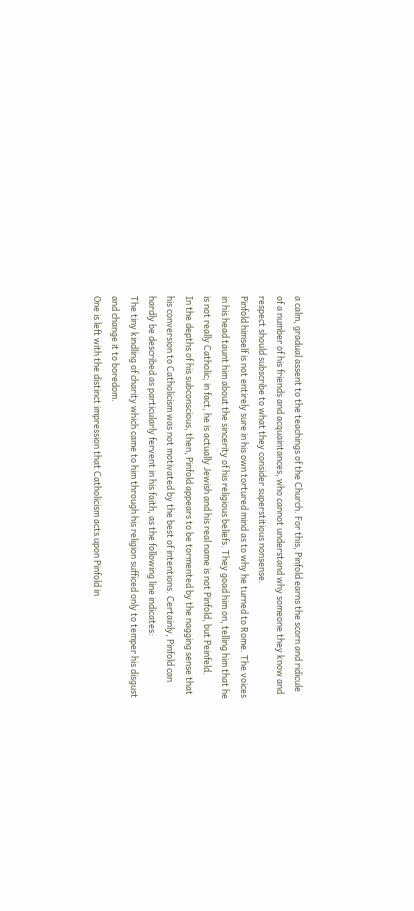a calm, gradual assent to the teachings of the Church. For this, Pinfold earns the scorn and ridicule of a number of his friends and acquaintances, who cannot understand why someone they know and respect should subscribe to what they consider superstitious nonsense.
Pinfold himself is not entirely sure in his own tortured mind as to why he turned to Rome. The voices in his head taunt him about the sincerity of his religious beliefs. They goad him on, telling him that he is not really Catholic; in fact, he is actually Jewish and his real name is not Pinfold, but Peinfeld.
In the depths of his subconscious, then, Pinfold appears to be tormented by the nagging sense that his conversion to Catholicism was not motivated by the best of intentions. Certainly, Pinfold can hardly be described as particularly fervent in his faith, as the following line indicates:
The tiny kindling of charity which came to him through his religion sufficed only to temper his disgust and change it to boredom.
One is left with the distinct impression that Catholicism acts upon Pinfold in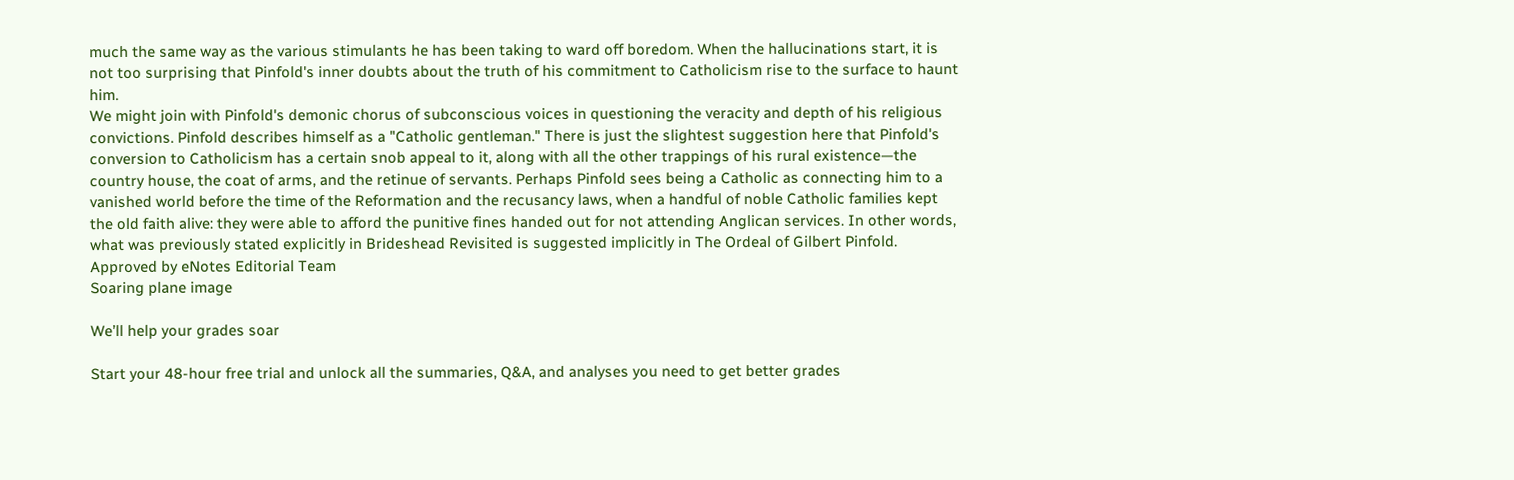much the same way as the various stimulants he has been taking to ward off boredom. When the hallucinations start, it is not too surprising that Pinfold's inner doubts about the truth of his commitment to Catholicism rise to the surface to haunt him.
We might join with Pinfold's demonic chorus of subconscious voices in questioning the veracity and depth of his religious convictions. Pinfold describes himself as a "Catholic gentleman." There is just the slightest suggestion here that Pinfold's conversion to Catholicism has a certain snob appeal to it, along with all the other trappings of his rural existence—the country house, the coat of arms, and the retinue of servants. Perhaps Pinfold sees being a Catholic as connecting him to a vanished world before the time of the Reformation and the recusancy laws, when a handful of noble Catholic families kept the old faith alive: they were able to afford the punitive fines handed out for not attending Anglican services. In other words, what was previously stated explicitly in Brideshead Revisited is suggested implicitly in The Ordeal of Gilbert Pinfold.
Approved by eNotes Editorial Team
Soaring plane image

We’ll help your grades soar

Start your 48-hour free trial and unlock all the summaries, Q&A, and analyses you need to get better grades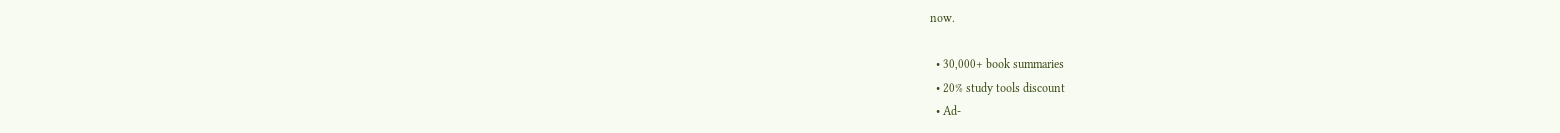now.

  • 30,000+ book summaries
  • 20% study tools discount
  • Ad-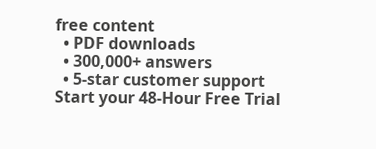free content
  • PDF downloads
  • 300,000+ answers
  • 5-star customer support
Start your 48-Hour Free Trial